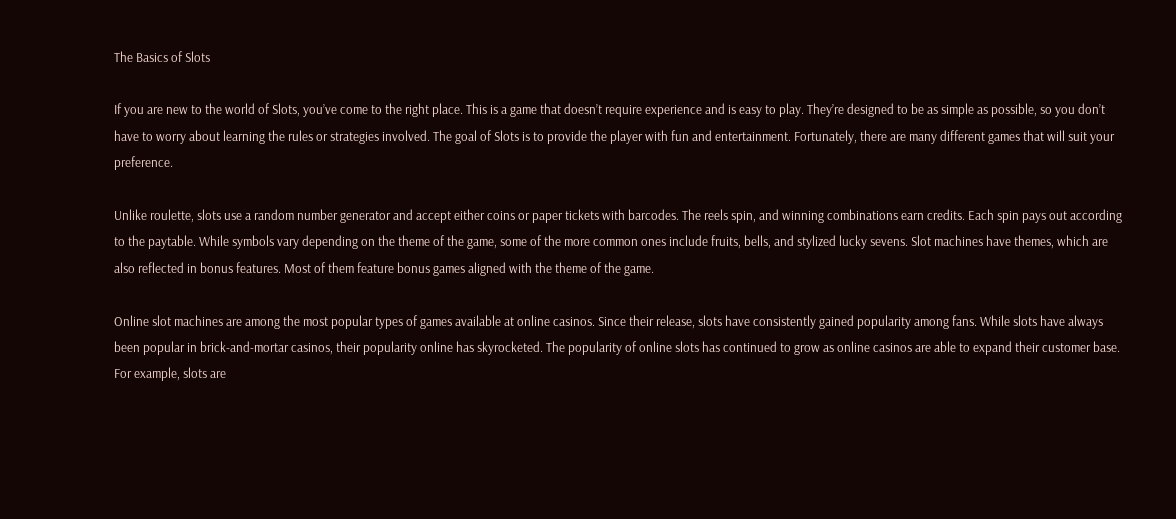The Basics of Slots

If you are new to the world of Slots, you’ve come to the right place. This is a game that doesn’t require experience and is easy to play. They’re designed to be as simple as possible, so you don’t have to worry about learning the rules or strategies involved. The goal of Slots is to provide the player with fun and entertainment. Fortunately, there are many different games that will suit your preference.

Unlike roulette, slots use a random number generator and accept either coins or paper tickets with barcodes. The reels spin, and winning combinations earn credits. Each spin pays out according to the paytable. While symbols vary depending on the theme of the game, some of the more common ones include fruits, bells, and stylized lucky sevens. Slot machines have themes, which are also reflected in bonus features. Most of them feature bonus games aligned with the theme of the game.

Online slot machines are among the most popular types of games available at online casinos. Since their release, slots have consistently gained popularity among fans. While slots have always been popular in brick-and-mortar casinos, their popularity online has skyrocketed. The popularity of online slots has continued to grow as online casinos are able to expand their customer base. For example, slots are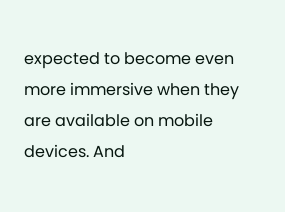expected to become even more immersive when they are available on mobile devices. And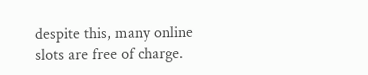despite this, many online slots are free of charge.